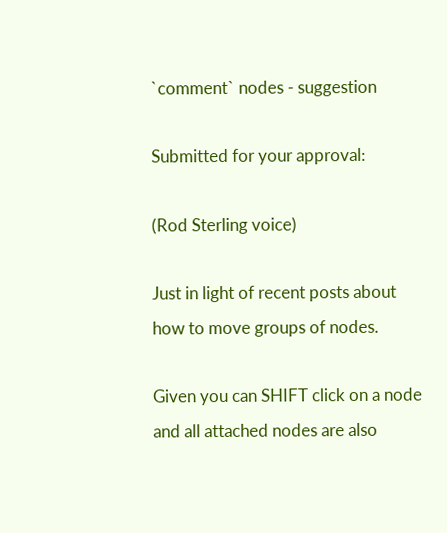`comment` nodes - suggestion

Submitted for your approval:

(Rod Sterling voice)

Just in light of recent posts about how to move groups of nodes.

Given you can SHIFT click on a node and all attached nodes are also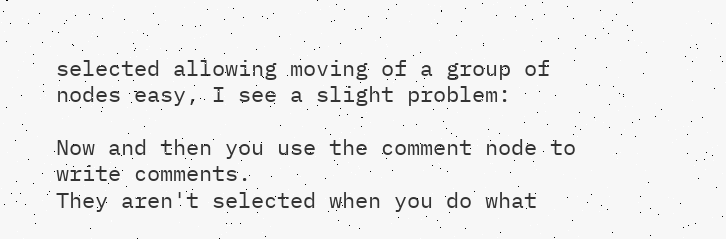selected allowing moving of a group of nodes easy, I see a slight problem:

Now and then you use the comment node to write comments.
They aren't selected when you do what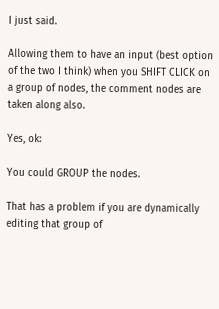I just said.

Allowing them to have an input (best option of the two I think) when you SHIFT CLICK on a group of nodes, the comment nodes are taken along also.

Yes, ok:

You could GROUP the nodes.

That has a problem if you are dynamically editing that group of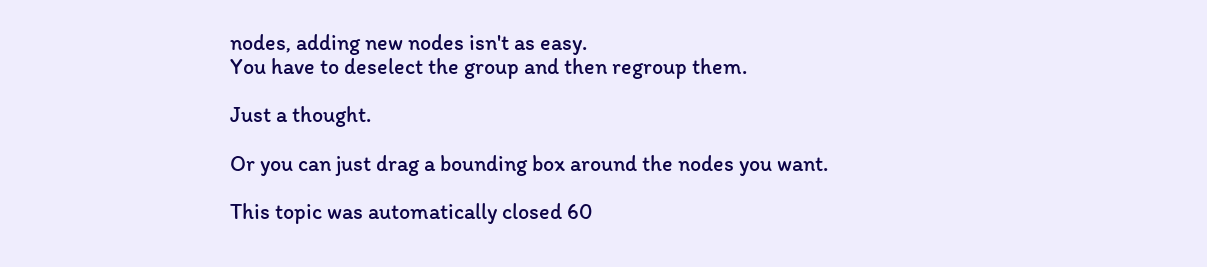nodes, adding new nodes isn't as easy.
You have to deselect the group and then regroup them.

Just a thought.

Or you can just drag a bounding box around the nodes you want.

This topic was automatically closed 60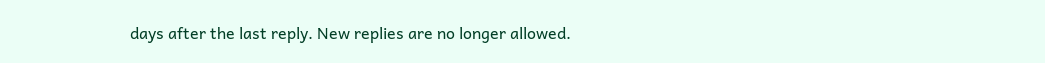days after the last reply. New replies are no longer allowed.